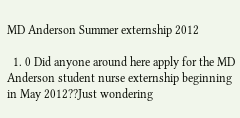MD Anderson Summer externship 2012

  1. 0 Did anyone around here apply for the MD Anderson student nurse externship beginning in May 2012??Just wondering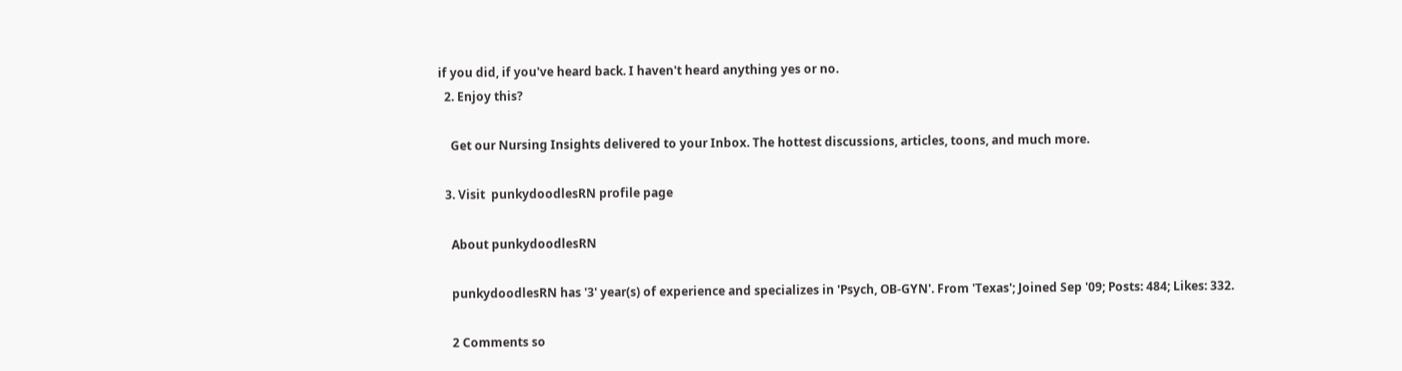if you did, if you've heard back. I haven't heard anything yes or no.
  2. Enjoy this?

    Get our Nursing Insights delivered to your Inbox. The hottest discussions, articles, toons, and much more.

  3. Visit  punkydoodlesRN profile page

    About punkydoodlesRN

    punkydoodlesRN has '3' year(s) of experience and specializes in 'Psych, OB-GYN'. From 'Texas'; Joined Sep '09; Posts: 484; Likes: 332.

    2 Comments so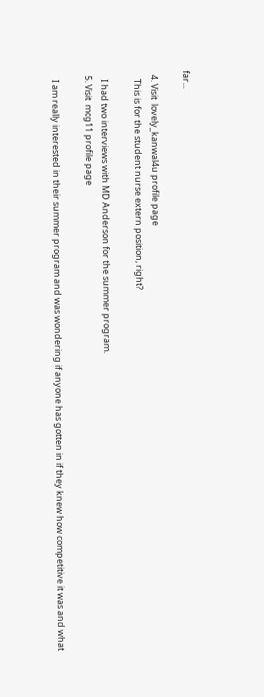far...

  4. Visit  lovely_kanwal4u profile page
    This is for the student nurse extern position, right?

    I had two interviews with MD Anderson for the summer program.
  5. Visit  mcg11 profile page

    I am really interested in their summer program and was wondering if anyone has gotten in if they knew how competitive it was and what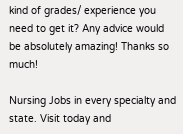kind of grades/ experience you need to get it? Any advice would be absolutely amazing! Thanks so much!

Nursing Jobs in every specialty and state. Visit today and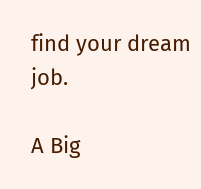find your dream job.

A Big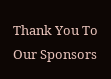Thank You To Our Sponsors